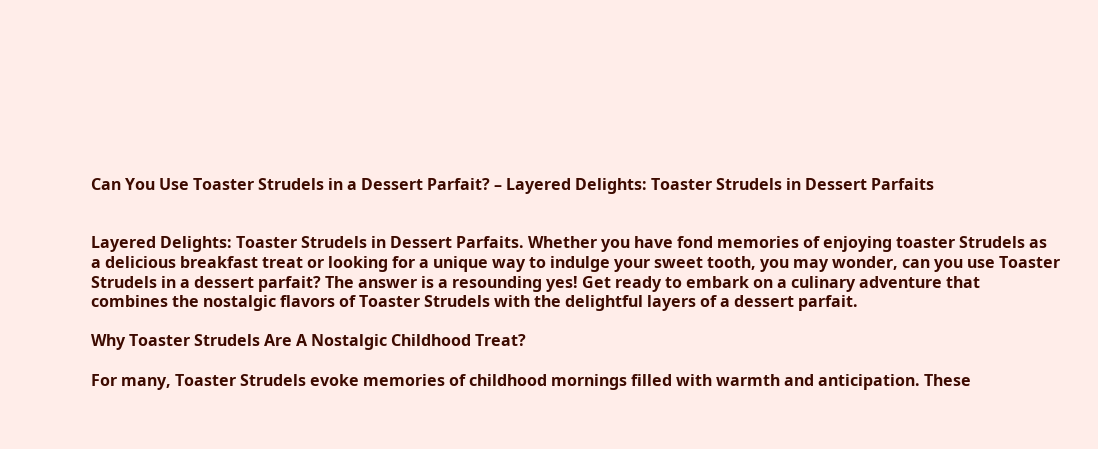Can You Use Toaster Strudels in a Dessert Parfait? – Layered Delights: Toaster Strudels in Dessert Parfaits


Layered Delights: Toaster Strudels in Dessert Parfaits. Whether you have fond memories of enjoying toaster Strudels as a delicious breakfast treat or looking for a unique way to indulge your sweet tooth, you may wonder, can you use Toaster Strudels in a dessert parfait? The answer is a resounding yes! Get ready to embark on a culinary adventure that combines the nostalgic flavors of Toaster Strudels with the delightful layers of a dessert parfait.

Why Toaster Strudels Are A Nostalgic Childhood Treat?

For many, Toaster Strudels evoke memories of childhood mornings filled with warmth and anticipation. These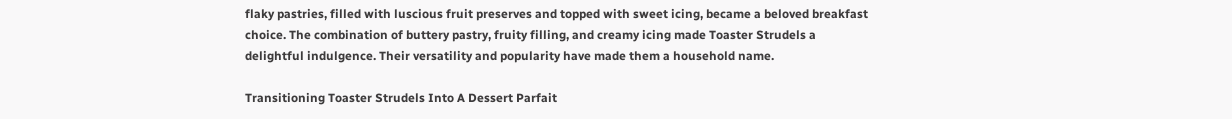flaky pastries, filled with luscious fruit preserves and topped with sweet icing, became a beloved breakfast choice. The combination of buttery pastry, fruity filling, and creamy icing made Toaster Strudels a delightful indulgence. Their versatility and popularity have made them a household name.

Transitioning Toaster Strudels Into A Dessert Parfait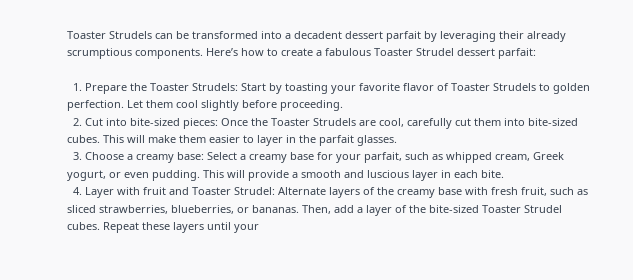Toaster Strudels can be transformed into a decadent dessert parfait by leveraging their already scrumptious components. Here’s how to create a fabulous Toaster Strudel dessert parfait:

  1. Prepare the Toaster Strudels: Start by toasting your favorite flavor of Toaster Strudels to golden perfection. Let them cool slightly before proceeding.
  2. Cut into bite-sized pieces: Once the Toaster Strudels are cool, carefully cut them into bite-sized cubes. This will make them easier to layer in the parfait glasses.
  3. Choose a creamy base: Select a creamy base for your parfait, such as whipped cream, Greek yogurt, or even pudding. This will provide a smooth and luscious layer in each bite.
  4. Layer with fruit and Toaster Strudel: Alternate layers of the creamy base with fresh fruit, such as sliced strawberries, blueberries, or bananas. Then, add a layer of the bite-sized Toaster Strudel cubes. Repeat these layers until your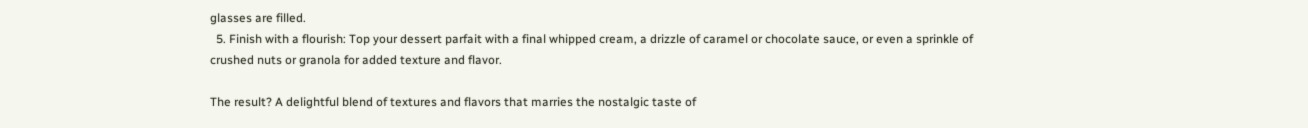glasses are filled.
  5. Finish with a flourish: Top your dessert parfait with a final whipped cream, a drizzle of caramel or chocolate sauce, or even a sprinkle of crushed nuts or granola for added texture and flavor.

The result? A delightful blend of textures and flavors that marries the nostalgic taste of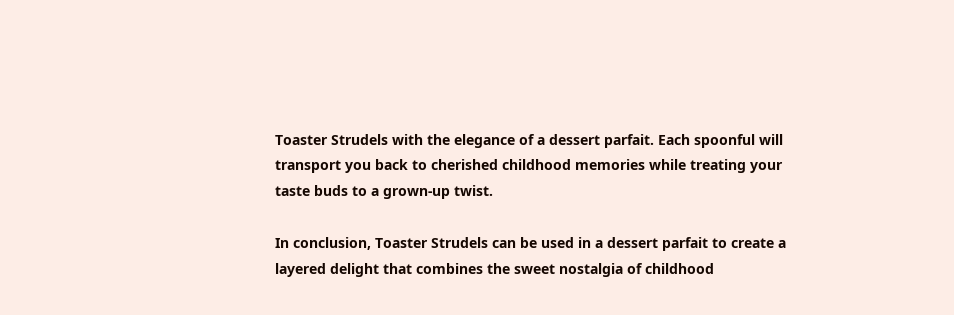Toaster Strudels with the elegance of a dessert parfait. Each spoonful will transport you back to cherished childhood memories while treating your taste buds to a grown-up twist.

In conclusion, Toaster Strudels can be used in a dessert parfait to create a layered delight that combines the sweet nostalgia of childhood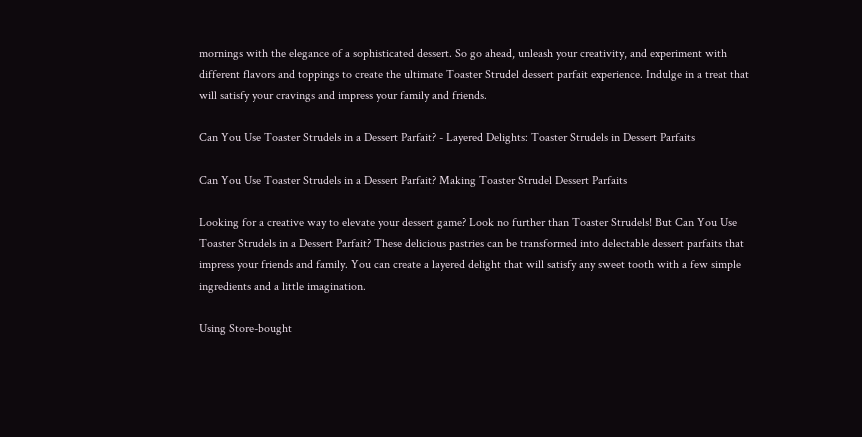mornings with the elegance of a sophisticated dessert. So go ahead, unleash your creativity, and experiment with different flavors and toppings to create the ultimate Toaster Strudel dessert parfait experience. Indulge in a treat that will satisfy your cravings and impress your family and friends.

Can You Use Toaster Strudels in a Dessert Parfait? - Layered Delights: Toaster Strudels in Dessert Parfaits

Can You Use Toaster Strudels in a Dessert Parfait? Making Toaster Strudel Dessert Parfaits

Looking for a creative way to elevate your dessert game? Look no further than Toaster Strudels! But Can You Use Toaster Strudels in a Dessert Parfait? These delicious pastries can be transformed into delectable dessert parfaits that impress your friends and family. You can create a layered delight that will satisfy any sweet tooth with a few simple ingredients and a little imagination.

Using Store-bought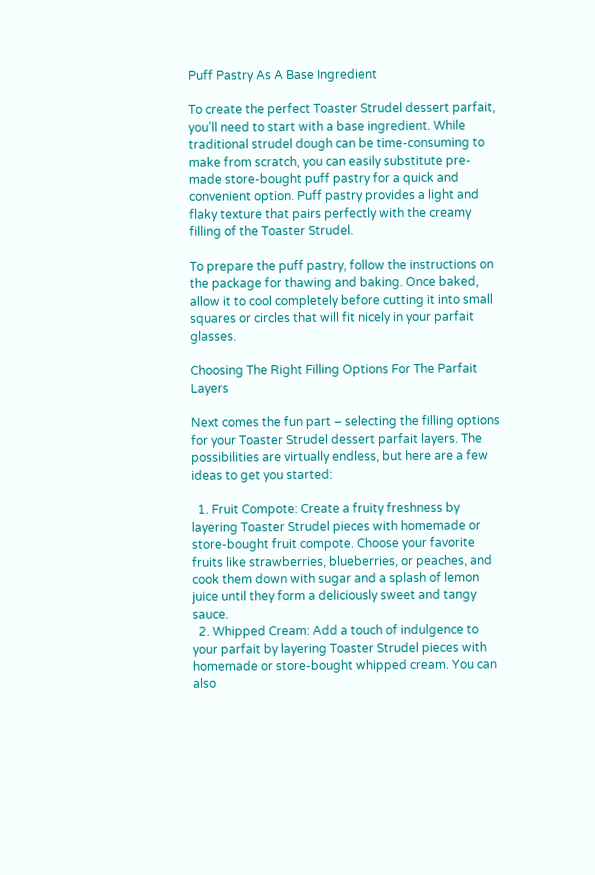Puff Pastry As A Base Ingredient

To create the perfect Toaster Strudel dessert parfait, you’ll need to start with a base ingredient. While traditional strudel dough can be time-consuming to make from scratch, you can easily substitute pre-made store-bought puff pastry for a quick and convenient option. Puff pastry provides a light and flaky texture that pairs perfectly with the creamy filling of the Toaster Strudel.

To prepare the puff pastry, follow the instructions on the package for thawing and baking. Once baked, allow it to cool completely before cutting it into small squares or circles that will fit nicely in your parfait glasses.

Choosing The Right Filling Options For The Parfait Layers

Next comes the fun part – selecting the filling options for your Toaster Strudel dessert parfait layers. The possibilities are virtually endless, but here are a few ideas to get you started:

  1. Fruit Compote: Create a fruity freshness by layering Toaster Strudel pieces with homemade or store-bought fruit compote. Choose your favorite fruits like strawberries, blueberries, or peaches, and cook them down with sugar and a splash of lemon juice until they form a deliciously sweet and tangy sauce.
  2. Whipped Cream: Add a touch of indulgence to your parfait by layering Toaster Strudel pieces with homemade or store-bought whipped cream. You can also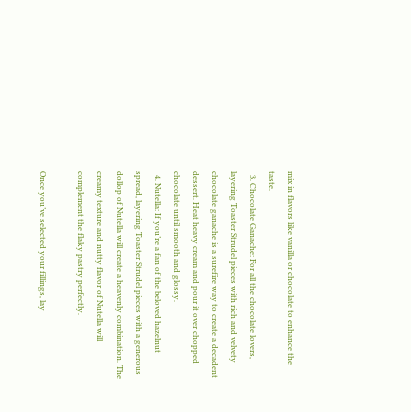mix in flavors like vanilla or chocolate to enhance the taste.
  3. Chocolate Ganache: For all the chocolate lovers, layering Toaster Strudel pieces with rich and velvety chocolate ganache is a surefire way to create a decadent dessert. Heat heavy cream and pour it over chopped chocolate until smooth and glossy.
  4. Nutella: If you’re a fan of the beloved hazelnut spread, layering Toaster Strudel pieces with a generous dollop of Nutella will create a heavenly combination. The creamy texture and nutty flavor of Nutella will complement the flaky pastry perfectly.

Once you’ve selected your fillings, lay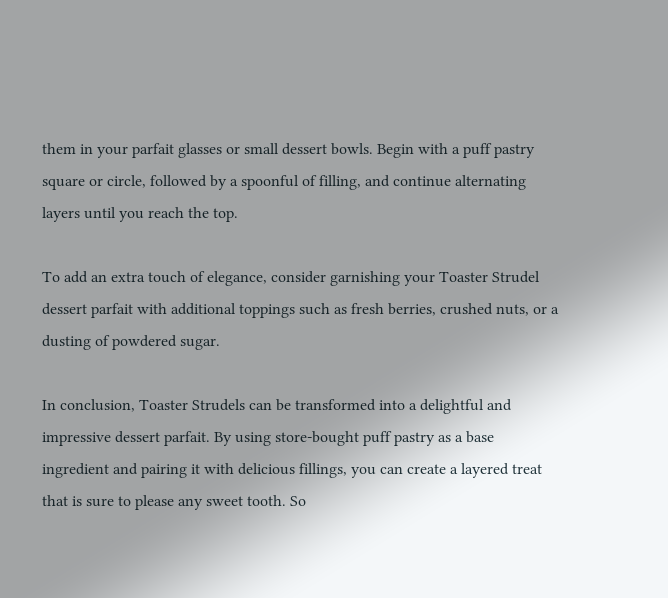them in your parfait glasses or small dessert bowls. Begin with a puff pastry square or circle, followed by a spoonful of filling, and continue alternating layers until you reach the top.

To add an extra touch of elegance, consider garnishing your Toaster Strudel dessert parfait with additional toppings such as fresh berries, crushed nuts, or a dusting of powdered sugar.

In conclusion, Toaster Strudels can be transformed into a delightful and impressive dessert parfait. By using store-bought puff pastry as a base ingredient and pairing it with delicious fillings, you can create a layered treat that is sure to please any sweet tooth. So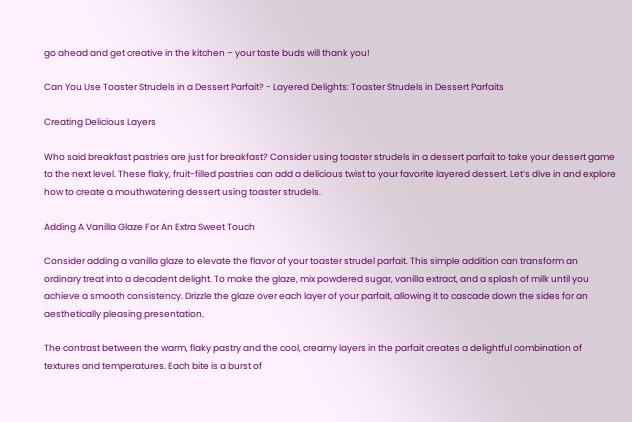go ahead and get creative in the kitchen – your taste buds will thank you!

Can You Use Toaster Strudels in a Dessert Parfait? - Layered Delights: Toaster Strudels in Dessert Parfaits

Creating Delicious Layers

Who said breakfast pastries are just for breakfast? Consider using toaster strudels in a dessert parfait to take your dessert game to the next level. These flaky, fruit-filled pastries can add a delicious twist to your favorite layered dessert. Let’s dive in and explore how to create a mouthwatering dessert using toaster strudels.

Adding A Vanilla Glaze For An Extra Sweet Touch

Consider adding a vanilla glaze to elevate the flavor of your toaster strudel parfait. This simple addition can transform an ordinary treat into a decadent delight. To make the glaze, mix powdered sugar, vanilla extract, and a splash of milk until you achieve a smooth consistency. Drizzle the glaze over each layer of your parfait, allowing it to cascade down the sides for an aesthetically pleasing presentation.

The contrast between the warm, flaky pastry and the cool, creamy layers in the parfait creates a delightful combination of textures and temperatures. Each bite is a burst of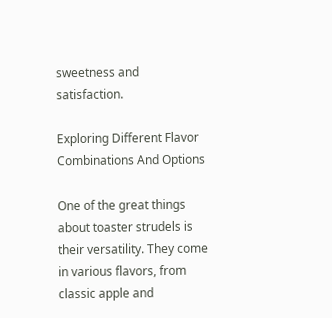sweetness and satisfaction.

Exploring Different Flavor Combinations And Options

One of the great things about toaster strudels is their versatility. They come in various flavors, from classic apple and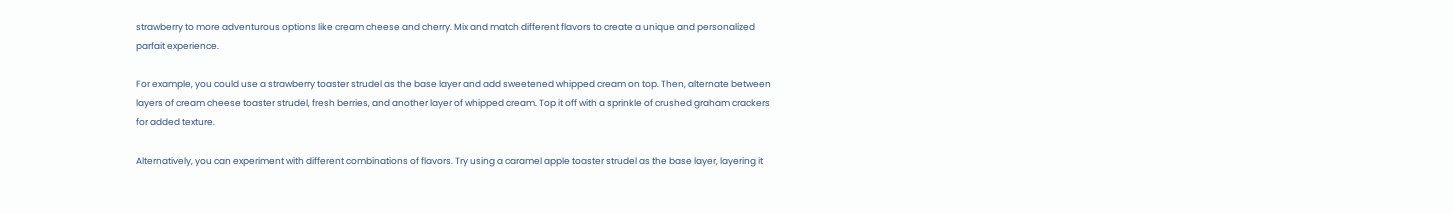strawberry to more adventurous options like cream cheese and cherry. Mix and match different flavors to create a unique and personalized parfait experience.

For example, you could use a strawberry toaster strudel as the base layer and add sweetened whipped cream on top. Then, alternate between layers of cream cheese toaster strudel, fresh berries, and another layer of whipped cream. Top it off with a sprinkle of crushed graham crackers for added texture.

Alternatively, you can experiment with different combinations of flavors. Try using a caramel apple toaster strudel as the base layer, layering it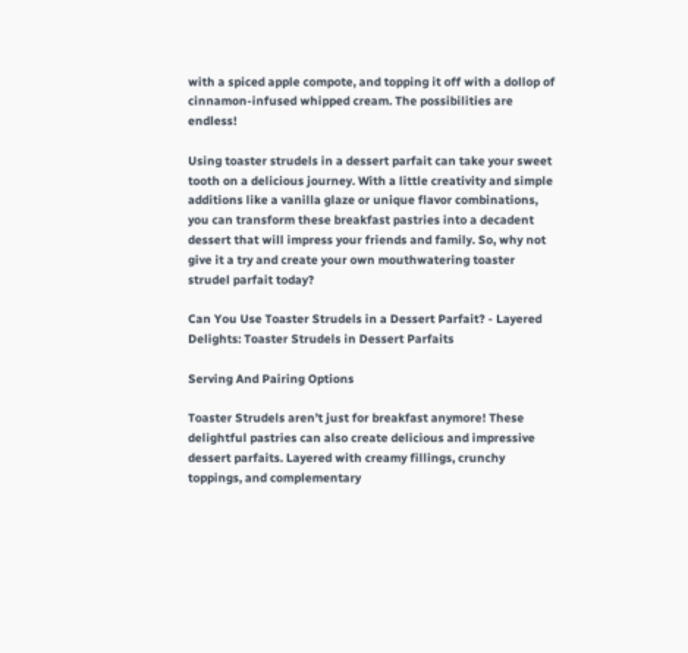with a spiced apple compote, and topping it off with a dollop of cinnamon-infused whipped cream. The possibilities are endless!

Using toaster strudels in a dessert parfait can take your sweet tooth on a delicious journey. With a little creativity and simple additions like a vanilla glaze or unique flavor combinations, you can transform these breakfast pastries into a decadent dessert that will impress your friends and family. So, why not give it a try and create your own mouthwatering toaster strudel parfait today?

Can You Use Toaster Strudels in a Dessert Parfait? - Layered Delights: Toaster Strudels in Dessert Parfaits

Serving And Pairing Options

Toaster Strudels aren’t just for breakfast anymore! These delightful pastries can also create delicious and impressive dessert parfaits. Layered with creamy fillings, crunchy toppings, and complementary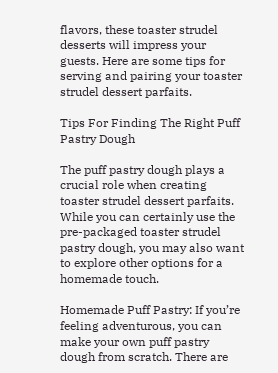flavors, these toaster strudel desserts will impress your guests. Here are some tips for serving and pairing your toaster strudel dessert parfaits.

Tips For Finding The Right Puff Pastry Dough

The puff pastry dough plays a crucial role when creating toaster strudel dessert parfaits. While you can certainly use the pre-packaged toaster strudel pastry dough, you may also want to explore other options for a homemade touch.

Homemade Puff Pastry: If you’re feeling adventurous, you can make your own puff pastry dough from scratch. There are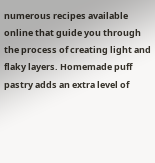numerous recipes available online that guide you through the process of creating light and flaky layers. Homemade puff pastry adds an extra level of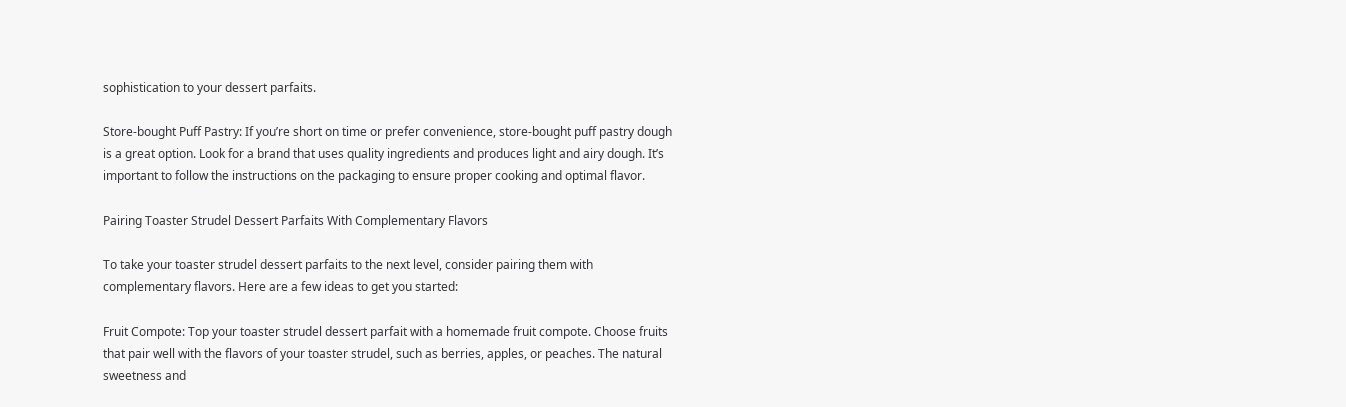sophistication to your dessert parfaits.

Store-bought Puff Pastry: If you’re short on time or prefer convenience, store-bought puff pastry dough is a great option. Look for a brand that uses quality ingredients and produces light and airy dough. It’s important to follow the instructions on the packaging to ensure proper cooking and optimal flavor.

Pairing Toaster Strudel Dessert Parfaits With Complementary Flavors

To take your toaster strudel dessert parfaits to the next level, consider pairing them with complementary flavors. Here are a few ideas to get you started:

Fruit Compote: Top your toaster strudel dessert parfait with a homemade fruit compote. Choose fruits that pair well with the flavors of your toaster strudel, such as berries, apples, or peaches. The natural sweetness and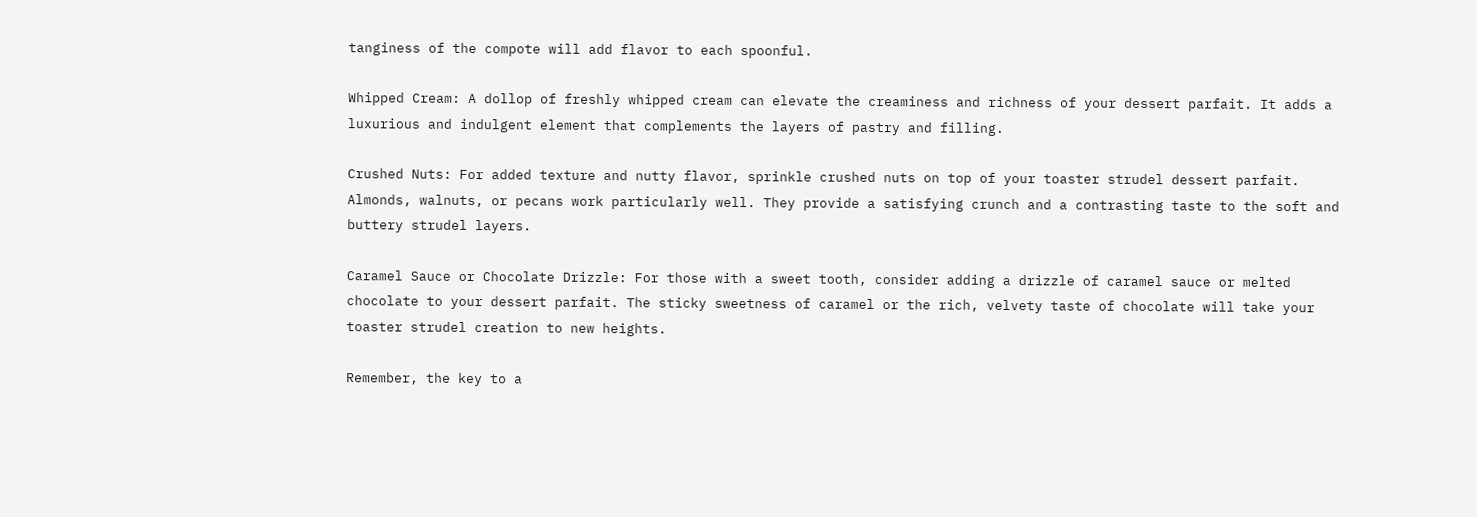tanginess of the compote will add flavor to each spoonful.

Whipped Cream: A dollop of freshly whipped cream can elevate the creaminess and richness of your dessert parfait. It adds a luxurious and indulgent element that complements the layers of pastry and filling.

Crushed Nuts: For added texture and nutty flavor, sprinkle crushed nuts on top of your toaster strudel dessert parfait. Almonds, walnuts, or pecans work particularly well. They provide a satisfying crunch and a contrasting taste to the soft and buttery strudel layers.

Caramel Sauce or Chocolate Drizzle: For those with a sweet tooth, consider adding a drizzle of caramel sauce or melted chocolate to your dessert parfait. The sticky sweetness of caramel or the rich, velvety taste of chocolate will take your toaster strudel creation to new heights.

Remember, the key to a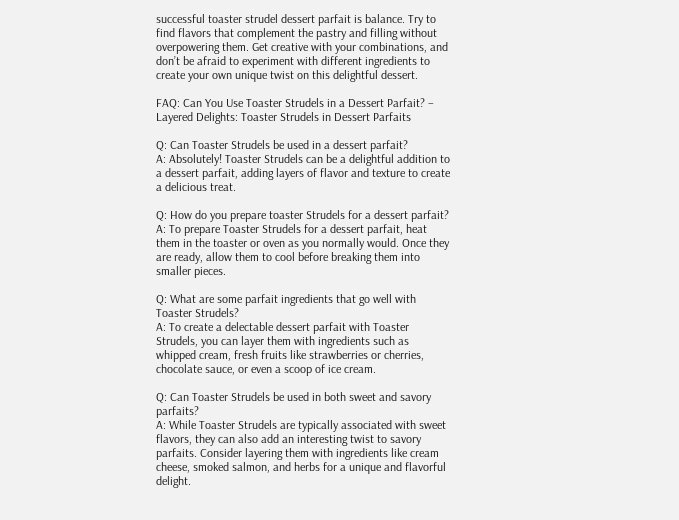successful toaster strudel dessert parfait is balance. Try to find flavors that complement the pastry and filling without overpowering them. Get creative with your combinations, and don’t be afraid to experiment with different ingredients to create your own unique twist on this delightful dessert.

FAQ: Can You Use Toaster Strudels in a Dessert Parfait? – Layered Delights: Toaster Strudels in Dessert Parfaits

Q: Can Toaster Strudels be used in a dessert parfait?
A: Absolutely! Toaster Strudels can be a delightful addition to a dessert parfait, adding layers of flavor and texture to create a delicious treat.

Q: How do you prepare toaster Strudels for a dessert parfait?
A: To prepare Toaster Strudels for a dessert parfait, heat them in the toaster or oven as you normally would. Once they are ready, allow them to cool before breaking them into smaller pieces.

Q: What are some parfait ingredients that go well with Toaster Strudels?
A: To create a delectable dessert parfait with Toaster Strudels, you can layer them with ingredients such as whipped cream, fresh fruits like strawberries or cherries, chocolate sauce, or even a scoop of ice cream.

Q: Can Toaster Strudels be used in both sweet and savory parfaits?
A: While Toaster Strudels are typically associated with sweet flavors, they can also add an interesting twist to savory parfaits. Consider layering them with ingredients like cream cheese, smoked salmon, and herbs for a unique and flavorful delight.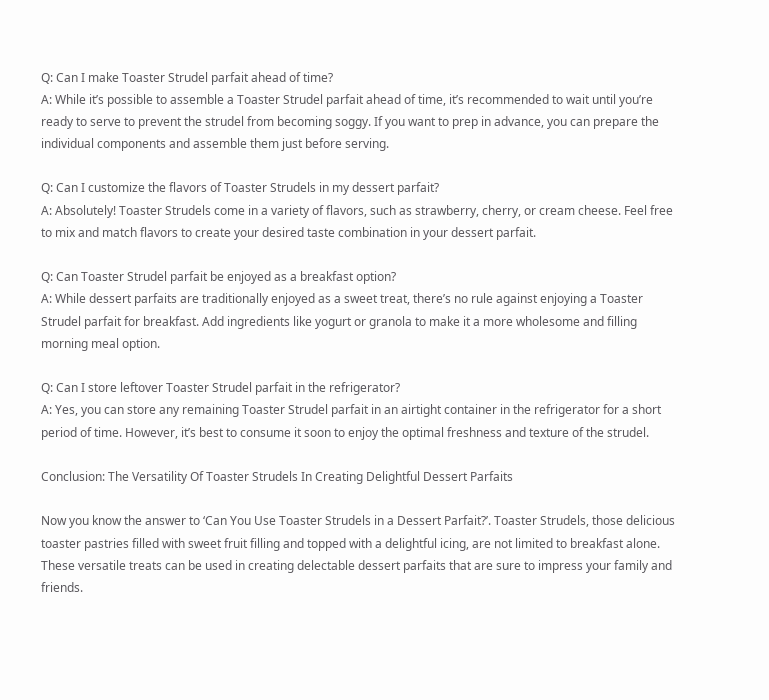Q: Can I make Toaster Strudel parfait ahead of time?
A: While it’s possible to assemble a Toaster Strudel parfait ahead of time, it’s recommended to wait until you’re ready to serve to prevent the strudel from becoming soggy. If you want to prep in advance, you can prepare the individual components and assemble them just before serving.

Q: Can I customize the flavors of Toaster Strudels in my dessert parfait?
A: Absolutely! Toaster Strudels come in a variety of flavors, such as strawberry, cherry, or cream cheese. Feel free to mix and match flavors to create your desired taste combination in your dessert parfait.

Q: Can Toaster Strudel parfait be enjoyed as a breakfast option?
A: While dessert parfaits are traditionally enjoyed as a sweet treat, there’s no rule against enjoying a Toaster Strudel parfait for breakfast. Add ingredients like yogurt or granola to make it a more wholesome and filling morning meal option.

Q: Can I store leftover Toaster Strudel parfait in the refrigerator?
A: Yes, you can store any remaining Toaster Strudel parfait in an airtight container in the refrigerator for a short period of time. However, it’s best to consume it soon to enjoy the optimal freshness and texture of the strudel.

Conclusion: The Versatility Of Toaster Strudels In Creating Delightful Dessert Parfaits

Now you know the answer to ‘Can You Use Toaster Strudels in a Dessert Parfait?’. Toaster Strudels, those delicious toaster pastries filled with sweet fruit filling and topped with a delightful icing, are not limited to breakfast alone. These versatile treats can be used in creating delectable dessert parfaits that are sure to impress your family and friends.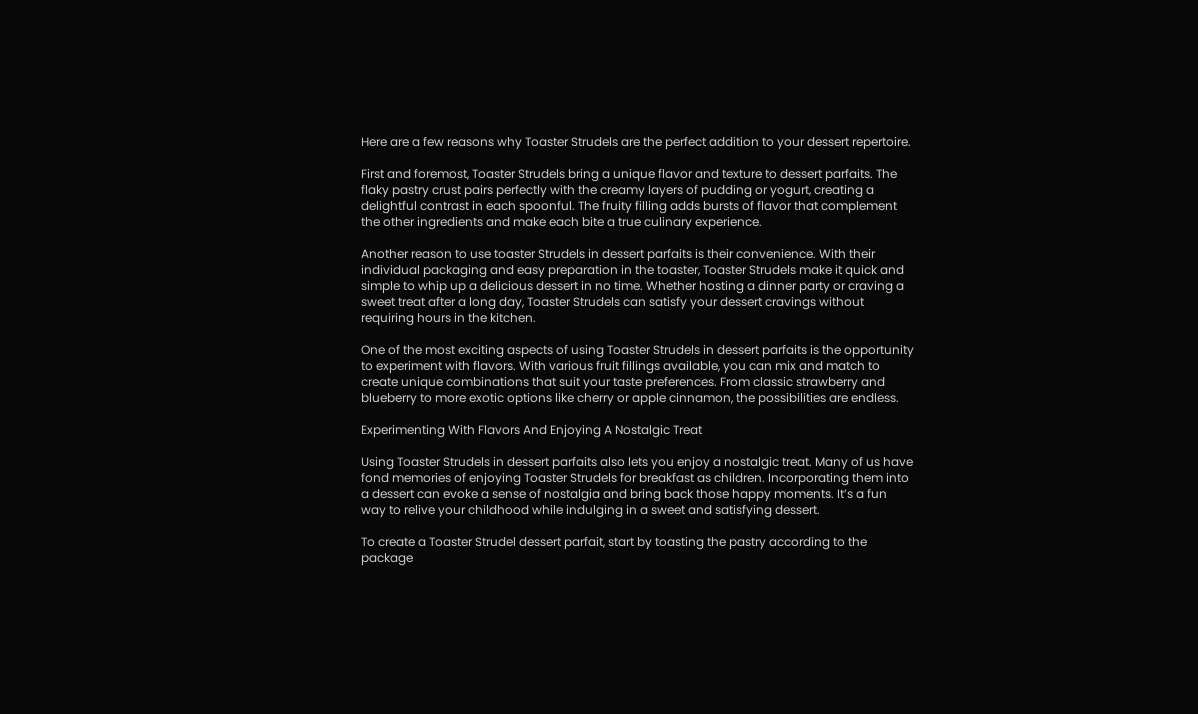Here are a few reasons why Toaster Strudels are the perfect addition to your dessert repertoire.

First and foremost, Toaster Strudels bring a unique flavor and texture to dessert parfaits. The flaky pastry crust pairs perfectly with the creamy layers of pudding or yogurt, creating a delightful contrast in each spoonful. The fruity filling adds bursts of flavor that complement the other ingredients and make each bite a true culinary experience.

Another reason to use toaster Strudels in dessert parfaits is their convenience. With their individual packaging and easy preparation in the toaster, Toaster Strudels make it quick and simple to whip up a delicious dessert in no time. Whether hosting a dinner party or craving a sweet treat after a long day, Toaster Strudels can satisfy your dessert cravings without requiring hours in the kitchen.

One of the most exciting aspects of using Toaster Strudels in dessert parfaits is the opportunity to experiment with flavors. With various fruit fillings available, you can mix and match to create unique combinations that suit your taste preferences. From classic strawberry and blueberry to more exotic options like cherry or apple cinnamon, the possibilities are endless.

Experimenting With Flavors And Enjoying A Nostalgic Treat

Using Toaster Strudels in dessert parfaits also lets you enjoy a nostalgic treat. Many of us have fond memories of enjoying Toaster Strudels for breakfast as children. Incorporating them into a dessert can evoke a sense of nostalgia and bring back those happy moments. It’s a fun way to relive your childhood while indulging in a sweet and satisfying dessert.

To create a Toaster Strudel dessert parfait, start by toasting the pastry according to the package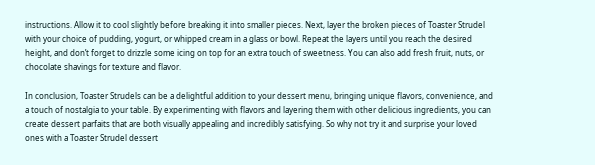instructions. Allow it to cool slightly before breaking it into smaller pieces. Next, layer the broken pieces of Toaster Strudel with your choice of pudding, yogurt, or whipped cream in a glass or bowl. Repeat the layers until you reach the desired height, and don’t forget to drizzle some icing on top for an extra touch of sweetness. You can also add fresh fruit, nuts, or chocolate shavings for texture and flavor.

In conclusion, Toaster Strudels can be a delightful addition to your dessert menu, bringing unique flavors, convenience, and a touch of nostalgia to your table. By experimenting with flavors and layering them with other delicious ingredients, you can create dessert parfaits that are both visually appealing and incredibly satisfying. So why not try it and surprise your loved ones with a Toaster Strudel dessert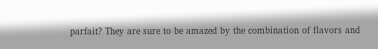parfait? They are sure to be amazed by the combination of flavors and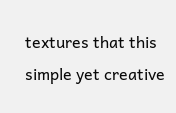textures that this simple yet creative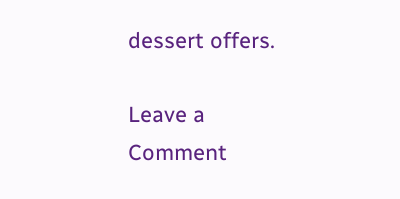dessert offers.

Leave a Comment